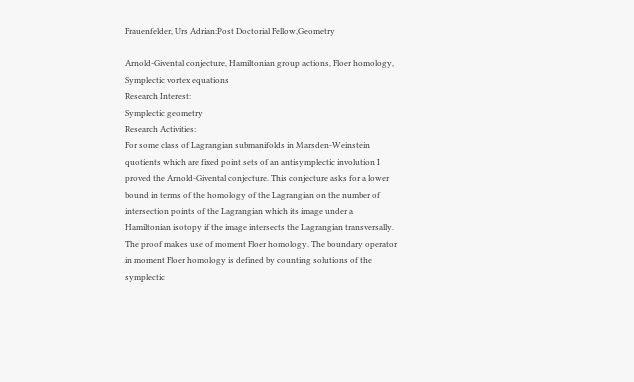Frauenfelder, Urs Adrian:Post Doctorial Fellow,Geometry

Arnold-Givental conjecture, Hamiltonian group actions, Floer homology, Symplectic vortex equations
Research Interest:
Symplectic geometry
Research Activities:
For some class of Lagrangian submanifolds in Marsden-Weinstein quotients which are fixed point sets of an antisymplectic involution I proved the Arnold-Givental conjecture. This conjecture asks for a lower bound in terms of the homology of the Lagrangian on the number of intersection points of the Lagrangian which its image under a Hamiltonian isotopy if the image intersects the Lagrangian transversally. The proof makes use of moment Floer homology. The boundary operator in moment Floer homology is defined by counting solutions of the symplectic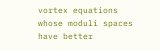vortex equations whose moduli spaces have better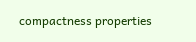compactness properties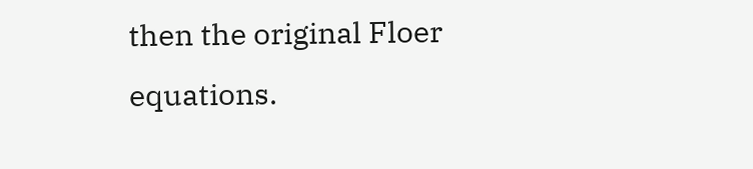then the original Floer equations.